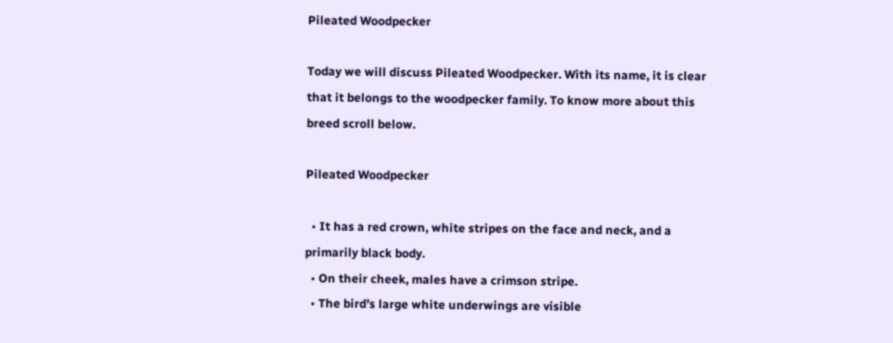Pileated Woodpecker

Today we will discuss Pileated Woodpecker. With its name, it is clear that it belongs to the woodpecker family. To know more about this breed scroll below.

Pileated Woodpecker

  • It has a red crown, white stripes on the face and neck, and a primarily black body.
  • On their cheek, males have a crimson stripe.
  • The bird’s large white underwings are visible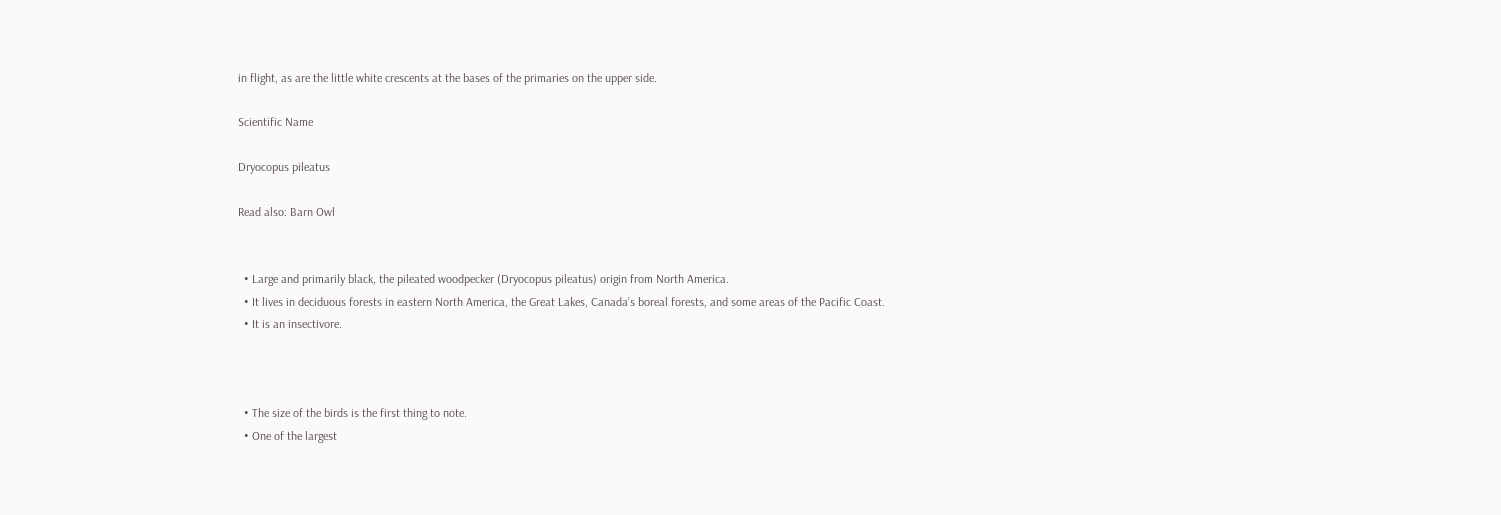in flight, as are the little white crescents at the bases of the primaries on the upper side.

Scientific Name

Dryocopus pileatus

Read also: Barn Owl


  • Large and primarily black, the pileated woodpecker (Dryocopus pileatus) origin from North America.
  • It lives in deciduous forests in eastern North America, the Great Lakes, Canada’s boreal forests, and some areas of the Pacific Coast.
  • It is an insectivore.



  • The size of the birds is the first thing to note.
  • One of the largest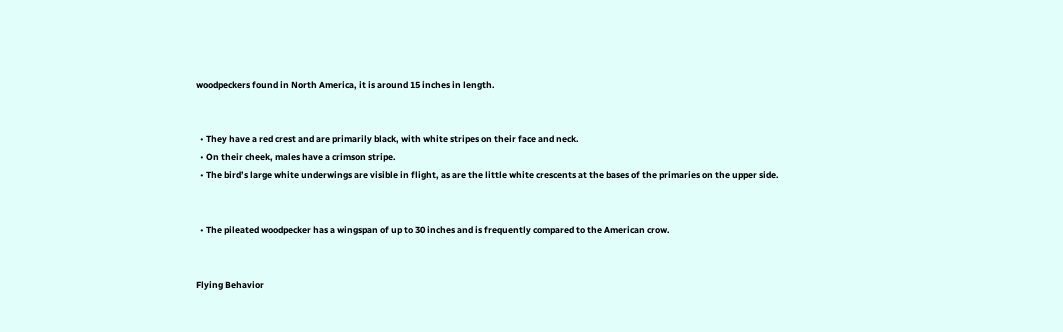woodpeckers found in North America, it is around 15 inches in length.


  • They have a red crest and are primarily black, with white stripes on their face and neck.
  • On their cheek, males have a crimson stripe.
  • The bird’s large white underwings are visible in flight, as are the little white crescents at the bases of the primaries on the upper side.


  • The pileated woodpecker has a wingspan of up to 30 inches and is frequently compared to the American crow.


Flying Behavior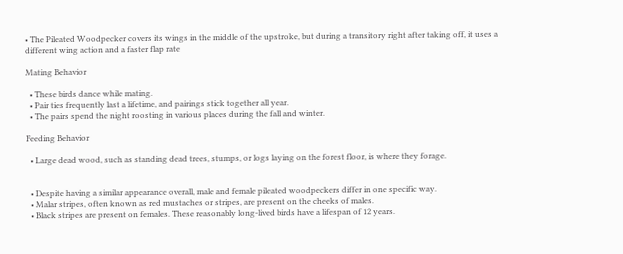• The Pileated Woodpecker covers its wings in the middle of the upstroke, but during a transitory right after taking off, it uses a different wing action and a faster flap rate

Mating Behavior

  • These birds dance while mating.
  • Pair ties frequently last a lifetime, and pairings stick together all year.
  • The pairs spend the night roosting in various places during the fall and winter.

Feeding Behavior

  • Large dead wood, such as standing dead trees, stumps, or logs laying on the forest floor, is where they forage.


  • Despite having a similar appearance overall, male and female pileated woodpeckers differ in one specific way.
  • Malar stripes, often known as red mustaches or stripes, are present on the cheeks of males.
  • Black stripes are present on females. These reasonably long-lived birds have a lifespan of 12 years.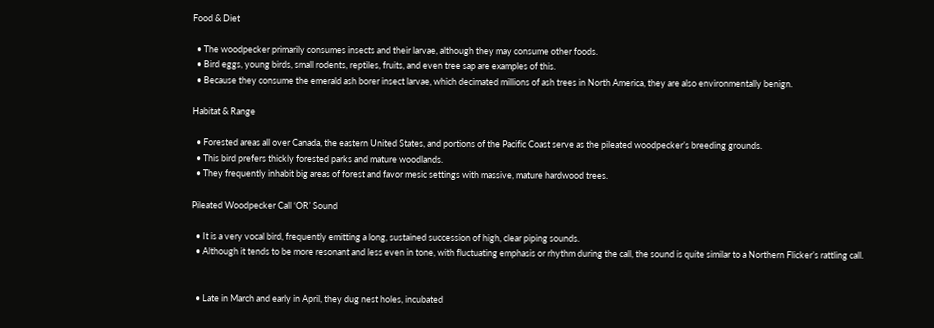Food & Diet

  • The woodpecker primarily consumes insects and their larvae, although they may consume other foods.
  • Bird eggs, young birds, small rodents, reptiles, fruits, and even tree sap are examples of this.
  • Because they consume the emerald ash borer insect larvae, which decimated millions of ash trees in North America, they are also environmentally benign.

Habitat & Range

  • Forested areas all over Canada, the eastern United States, and portions of the Pacific Coast serve as the pileated woodpecker’s breeding grounds.
  • This bird prefers thickly forested parks and mature woodlands.
  • They frequently inhabit big areas of forest and favor mesic settings with massive, mature hardwood trees.

Pileated Woodpecker Call ‘OR’ Sound

  • It is a very vocal bird, frequently emitting a long, sustained succession of high, clear piping sounds.
  • Although it tends to be more resonant and less even in tone, with fluctuating emphasis or rhythm during the call, the sound is quite similar to a Northern Flicker’s rattling call.


  • Late in March and early in April, they dug nest holes, incubated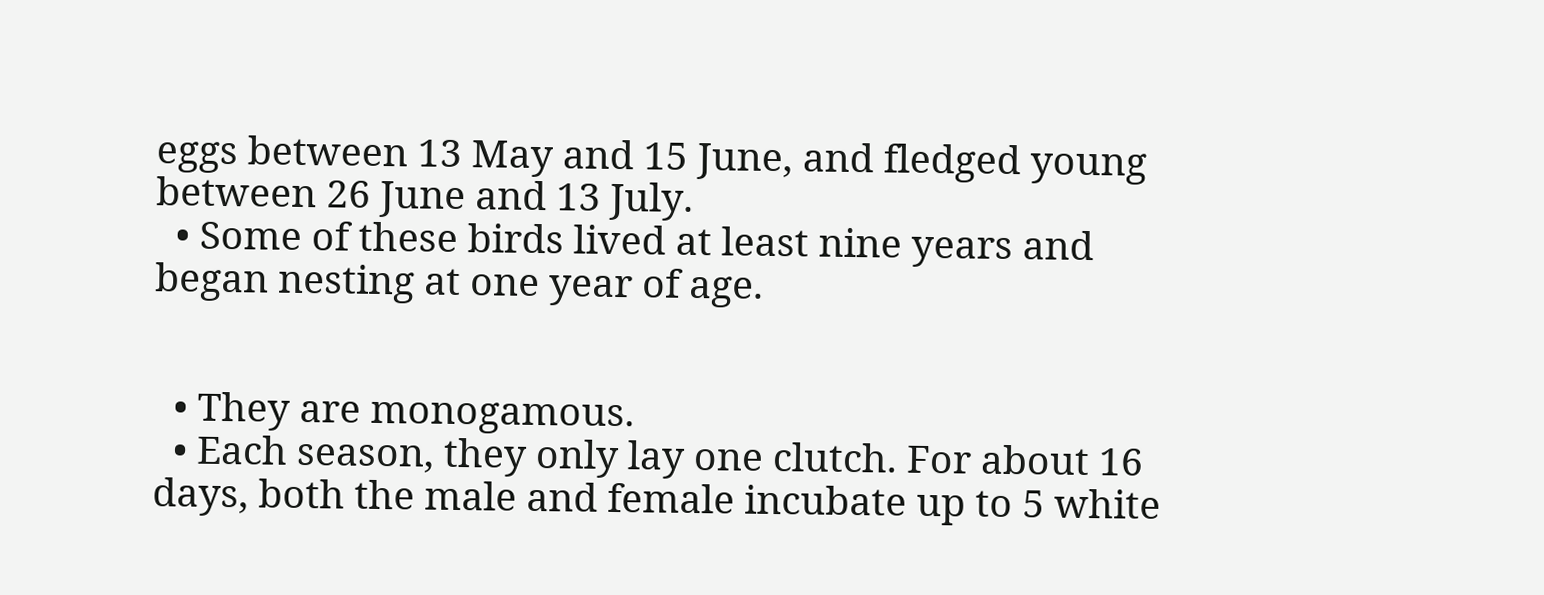eggs between 13 May and 15 June, and fledged young between 26 June and 13 July.
  • Some of these birds lived at least nine years and began nesting at one year of age.


  • They are monogamous.
  • Each season, they only lay one clutch. For about 16 days, both the male and female incubate up to 5 white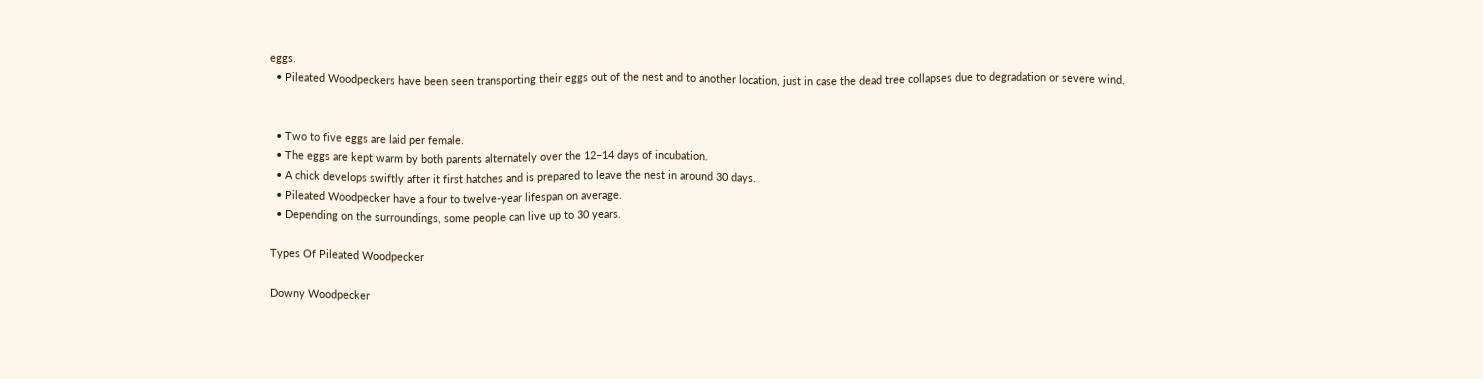eggs.
  • Pileated Woodpeckers have been seen transporting their eggs out of the nest and to another location, just in case the dead tree collapses due to degradation or severe wind.


  • Two to five eggs are laid per female.
  • The eggs are kept warm by both parents alternately over the 12–14 days of incubation.
  • A chick develops swiftly after it first hatches and is prepared to leave the nest in around 30 days.
  • Pileated Woodpecker have a four to twelve-year lifespan on average.
  • Depending on the surroundings, some people can live up to 30 years.

Types Of Pileated Woodpecker

Downy Woodpecker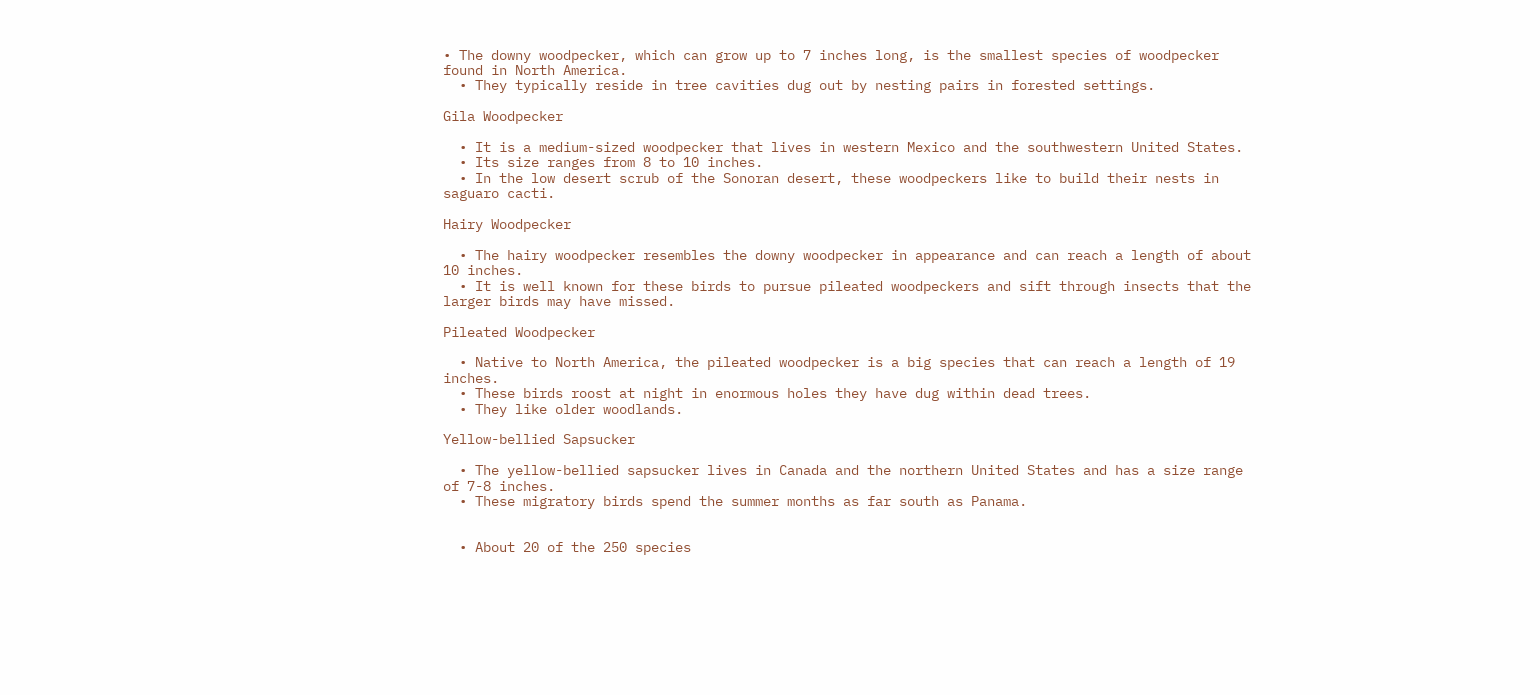• The downy woodpecker, which can grow up to 7 inches long, is the smallest species of woodpecker found in North America.
  • They typically reside in tree cavities dug out by nesting pairs in forested settings.

Gila Woodpecker

  • It is a medium-sized woodpecker that lives in western Mexico and the southwestern United States.
  • Its size ranges from 8 to 10 inches.
  • In the low desert scrub of the Sonoran desert, these woodpeckers like to build their nests in saguaro cacti.

Hairy Woodpecker

  • The hairy woodpecker resembles the downy woodpecker in appearance and can reach a length of about 10 inches.
  • It is well known for these birds to pursue pileated woodpeckers and sift through insects that the larger birds may have missed.

Pileated Woodpecker

  • Native to North America, the pileated woodpecker is a big species that can reach a length of 19 inches.
  • These birds roost at night in enormous holes they have dug within dead trees.
  • They like older woodlands.

Yellow-bellied Sapsucker

  • The yellow-bellied sapsucker lives in Canada and the northern United States and has a size range of 7-8 inches.
  • These migratory birds spend the summer months as far south as Panama.


  • About 20 of the 250 species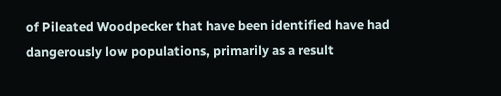of Pileated Woodpecker that have been identified have had dangerously low populations, primarily as a result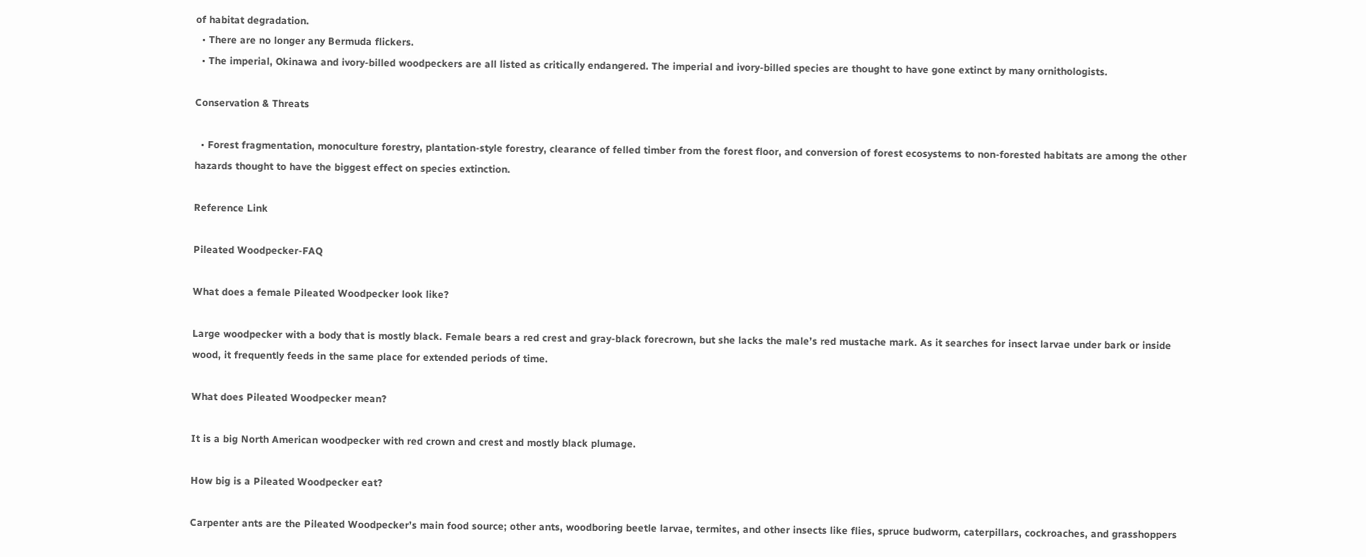of habitat degradation.
  • There are no longer any Bermuda flickers.
  • The imperial, Okinawa and ivory-billed woodpeckers are all listed as critically endangered. The imperial and ivory-billed species are thought to have gone extinct by many ornithologists.

Conservation & Threats

  • Forest fragmentation, monoculture forestry, plantation-style forestry, clearance of felled timber from the forest floor, and conversion of forest ecosystems to non-forested habitats are among the other hazards thought to have the biggest effect on species extinction.

Reference Link

Pileated Woodpecker-FAQ

What does a female Pileated Woodpecker look like?

Large woodpecker with a body that is mostly black. Female bears a red crest and gray-black forecrown, but she lacks the male’s red mustache mark. As it searches for insect larvae under bark or inside wood, it frequently feeds in the same place for extended periods of time.

What does Pileated Woodpecker mean?

It is a big North American woodpecker with red crown and crest and mostly black plumage.

How big is a Pileated Woodpecker eat?

Carpenter ants are the Pileated Woodpecker’s main food source; other ants, woodboring beetle larvae, termites, and other insects like flies, spruce budworm, caterpillars, cockroaches, and grasshoppers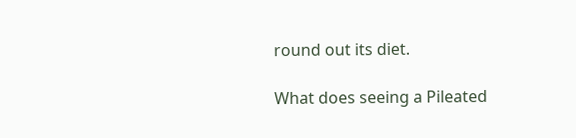round out its diet.

What does seeing a Pileated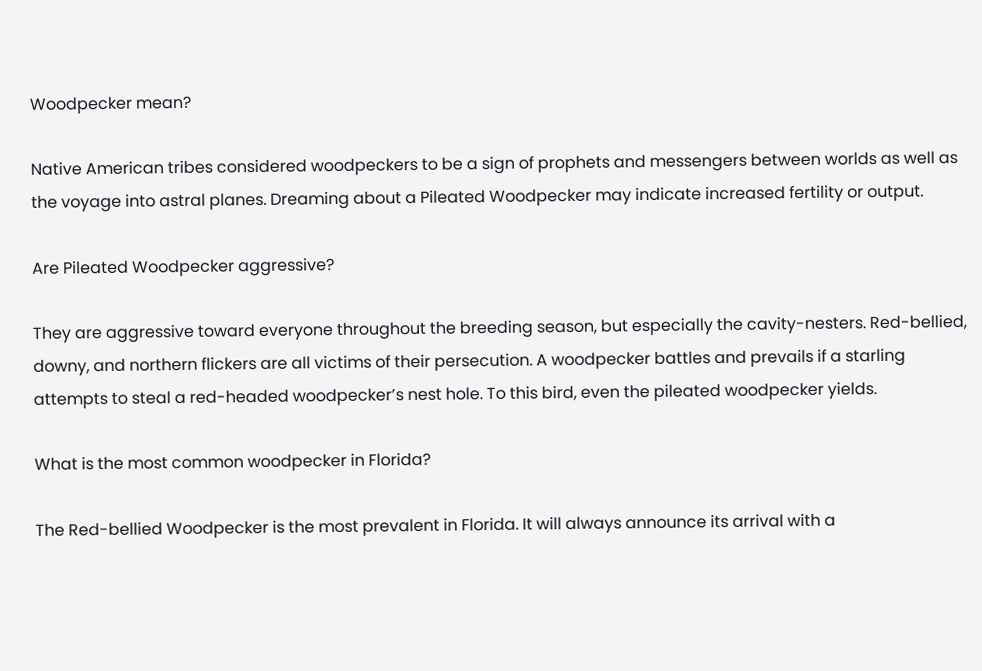Woodpecker mean?

Native American tribes considered woodpeckers to be a sign of prophets and messengers between worlds as well as the voyage into astral planes. Dreaming about a Pileated Woodpecker may indicate increased fertility or output.

Are Pileated Woodpecker aggressive?

They are aggressive toward everyone throughout the breeding season, but especially the cavity-nesters. Red-bellied, downy, and northern flickers are all victims of their persecution. A woodpecker battles and prevails if a starling attempts to steal a red-headed woodpecker’s nest hole. To this bird, even the pileated woodpecker yields.

What is the most common woodpecker in Florida?

The Red-bellied Woodpecker is the most prevalent in Florida. It will always announce its arrival with a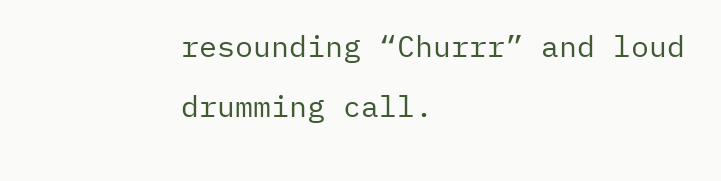resounding “Churrr” and loud drumming call.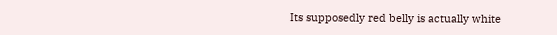Its supposedly red belly is actually white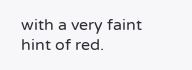with a very faint hint of red.